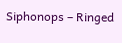Siphonops – Ringed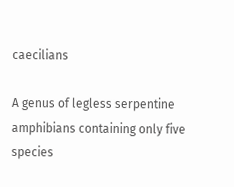caecilians

A genus of legless serpentine amphibians containing only five species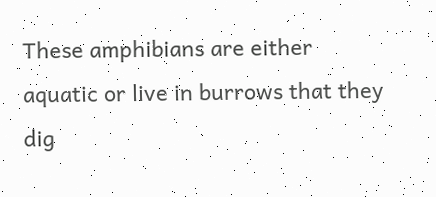These amphibians are either aquatic or live in burrows that they dig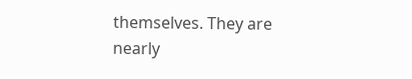themselves. They are nearly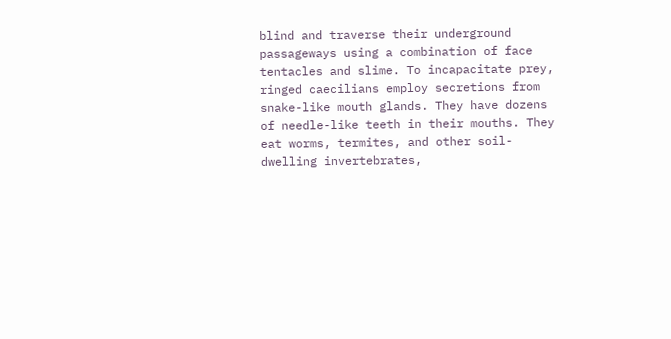blind and traverse their underground passageways using a combination of face tentacles and slime. To incapacitate prey, ringed caecilians employ secretions from snake-like mouth glands. They have dozens of needle-like teeth in their mouths. They eat worms, termites, and other soil-dwelling invertebrates,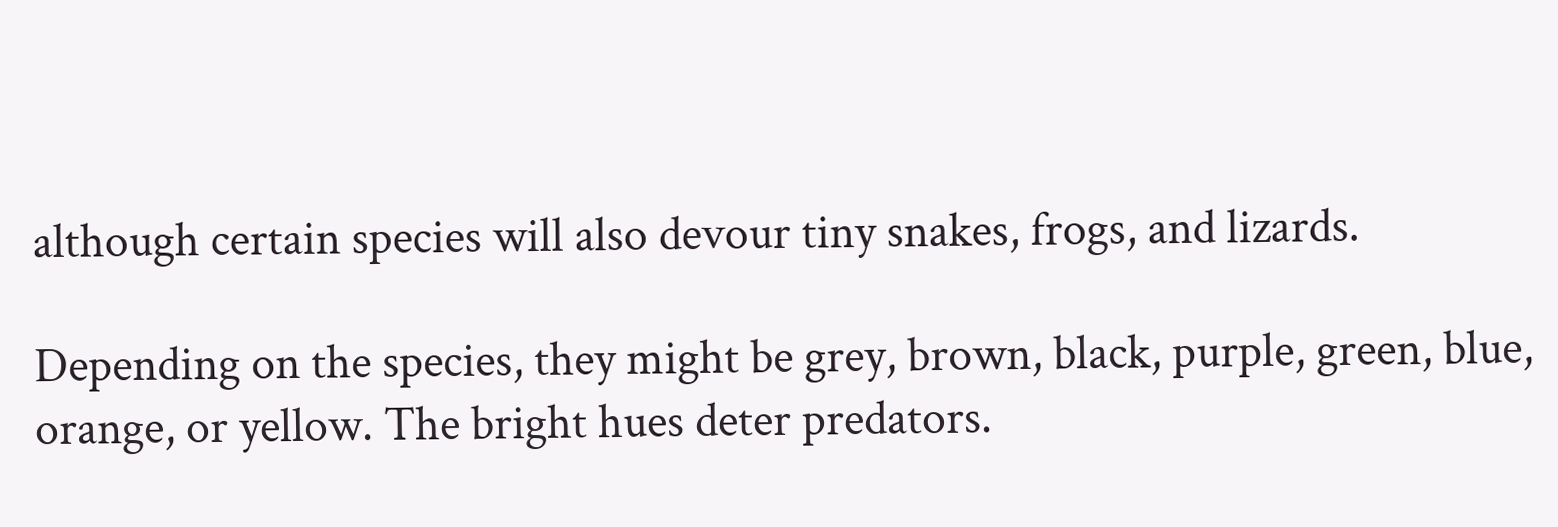although certain species will also devour tiny snakes, frogs, and lizards.

Depending on the species, they might be grey, brown, black, purple, green, blue, orange, or yellow. The bright hues deter predators.